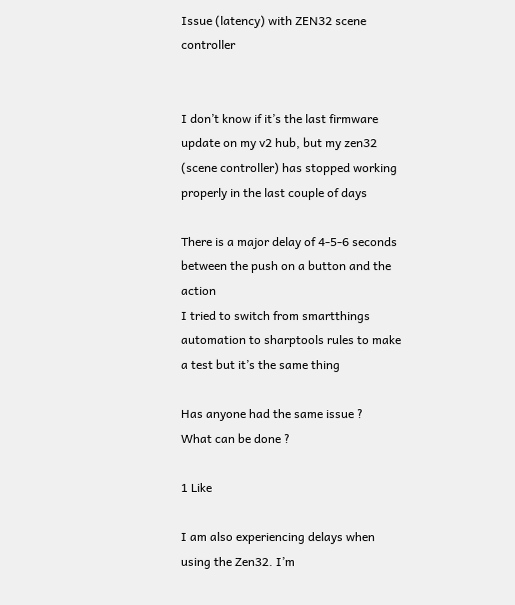Issue (latency) with ZEN32 scene controller


I don’t know if it’s the last firmware update on my v2 hub, but my zen32 (scene controller) has stopped working properly in the last couple of days

There is a major delay of 4-5-6 seconds between the push on a button and the action
I tried to switch from smartthings automation to sharptools rules to make a test but it’s the same thing

Has anyone had the same issue ?
What can be done ?

1 Like

I am also experiencing delays when using the Zen32. I’m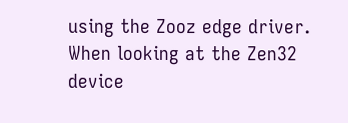using the Zooz edge driver.
When looking at the Zen32 device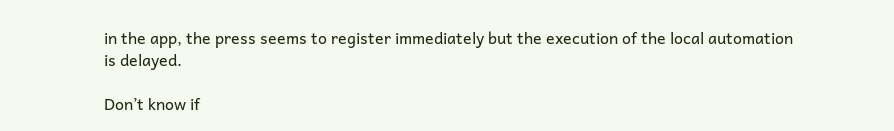in the app, the press seems to register immediately but the execution of the local automation is delayed.

Don’t know if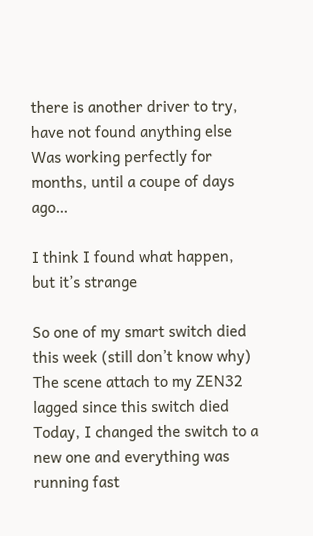there is another driver to try, have not found anything else
Was working perfectly for months, until a coupe of days ago…

I think I found what happen, but it’s strange

So one of my smart switch died this week (still don’t know why)
The scene attach to my ZEN32 lagged since this switch died
Today, I changed the switch to a new one and everything was running fast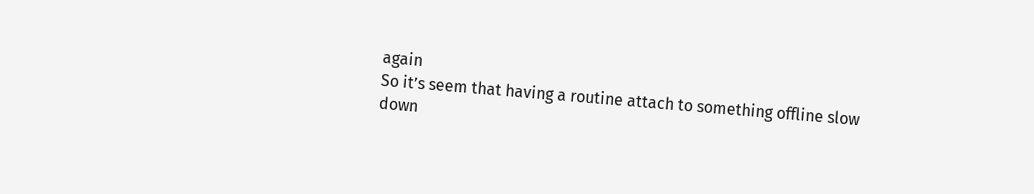again
So it’s seem that having a routine attach to something offline slow down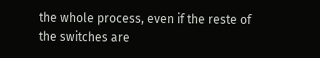the whole process, even if the reste of the switches are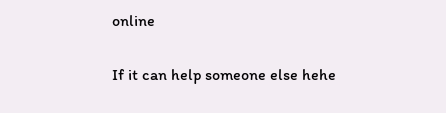online

If it can help someone else hehe